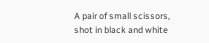A pair of small scissors, shot in black and white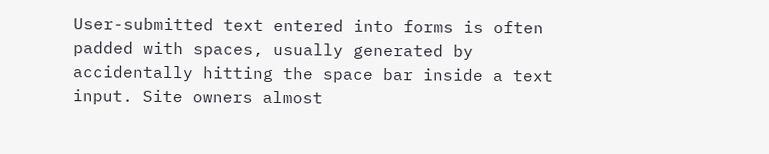User-submitted text entered into forms is often padded with spaces, usually generated by accidentally hitting the space bar inside a text input. Site owners almost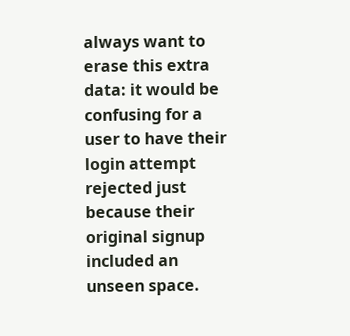always want to erase this extra data: it would be confusing for a user to have their login attempt rejected just because their original signup included an unseen space.